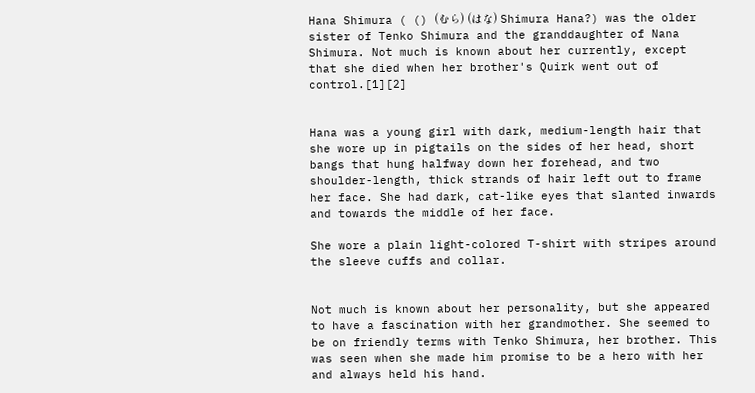Hana Shimura ( () (むら) (はな) Shimura Hana?) was the older sister of Tenko Shimura and the granddaughter of Nana Shimura. Not much is known about her currently, except that she died when her brother's Quirk went out of control.[1][2]


Hana was a young girl with dark, medium-length hair that she wore up in pigtails on the sides of her head, short bangs that hung halfway down her forehead, and two shoulder-length, thick strands of hair left out to frame her face. She had dark, cat-like eyes that slanted inwards and towards the middle of her face.

She wore a plain light-colored T-shirt with stripes around the sleeve cuffs and collar.


Not much is known about her personality, but she appeared to have a fascination with her grandmother. She seemed to be on friendly terms with Tenko Shimura, her brother. This was seen when she made him promise to be a hero with her and always held his hand.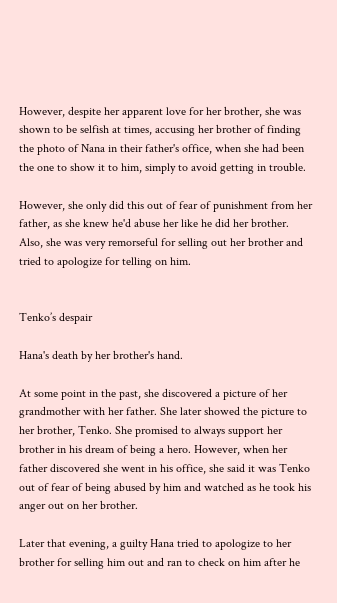However, despite her apparent love for her brother, she was shown to be selfish at times, accusing her brother of finding the photo of Nana in their father's office, when she had been the one to show it to him, simply to avoid getting in trouble.

However, she only did this out of fear of punishment from her father, as she knew he'd abuse her like he did her brother. Also, she was very remorseful for selling out her brother and tried to apologize for telling on him.


Tenko’s despair

Hana's death by her brother's hand.

At some point in the past, she discovered a picture of her grandmother with her father. She later showed the picture to her brother, Tenko. She promised to always support her brother in his dream of being a hero. However, when her father discovered she went in his office, she said it was Tenko out of fear of being abused by him and watched as he took his anger out on her brother.

Later that evening, a guilty Hana tried to apologize to her brother for selling him out and ran to check on him after he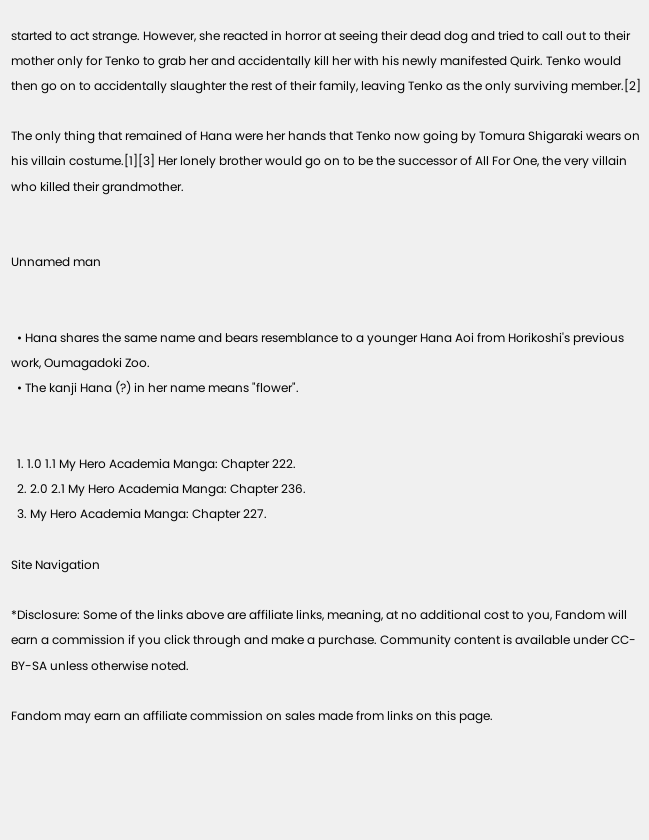started to act strange. However, she reacted in horror at seeing their dead dog and tried to call out to their mother only for Tenko to grab her and accidentally kill her with his newly manifested Quirk. Tenko would then go on to accidentally slaughter the rest of their family, leaving Tenko as the only surviving member.[2]

The only thing that remained of Hana were her hands that Tenko now going by Tomura Shigaraki wears on his villain costume.[1][3] Her lonely brother would go on to be the successor of All For One, the very villain who killed their grandmother.


Unnamed man


  • Hana shares the same name and bears resemblance to a younger Hana Aoi from Horikoshi's previous work, Oumagadoki Zoo.
  • The kanji Hana (?) in her name means "flower".


  1. 1.0 1.1 My Hero Academia Manga: Chapter 222.
  2. 2.0 2.1 My Hero Academia Manga: Chapter 236.
  3. My Hero Academia Manga: Chapter 227.

Site Navigation

*Disclosure: Some of the links above are affiliate links, meaning, at no additional cost to you, Fandom will earn a commission if you click through and make a purchase. Community content is available under CC-BY-SA unless otherwise noted.

Fandom may earn an affiliate commission on sales made from links on this page.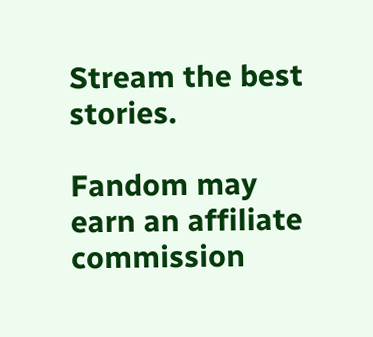Stream the best stories.

Fandom may earn an affiliate commission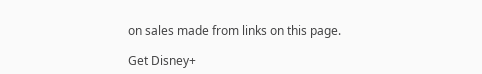on sales made from links on this page.

Get Disney+